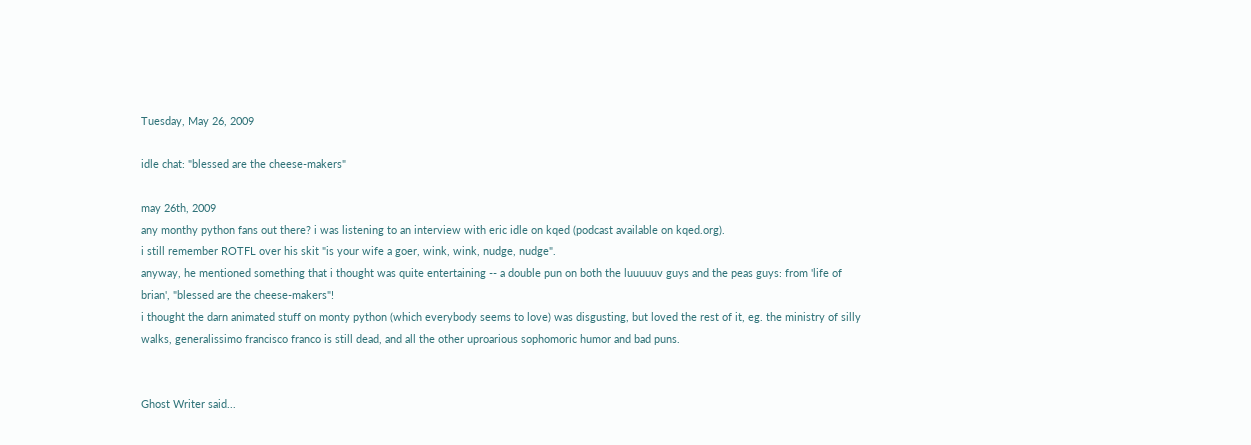Tuesday, May 26, 2009

idle chat: "blessed are the cheese-makers"

may 26th, 2009
any monthy python fans out there? i was listening to an interview with eric idle on kqed (podcast available on kqed.org).
i still remember ROTFL over his skit "is your wife a goer, wink, wink, nudge, nudge".
anyway, he mentioned something that i thought was quite entertaining -- a double pun on both the luuuuuv guys and the peas guys: from 'life of brian', "blessed are the cheese-makers"!
i thought the darn animated stuff on monty python (which everybody seems to love) was disgusting, but loved the rest of it, eg. the ministry of silly walks, generalissimo francisco franco is still dead, and all the other uproarious sophomoric humor and bad puns.


Ghost Writer said...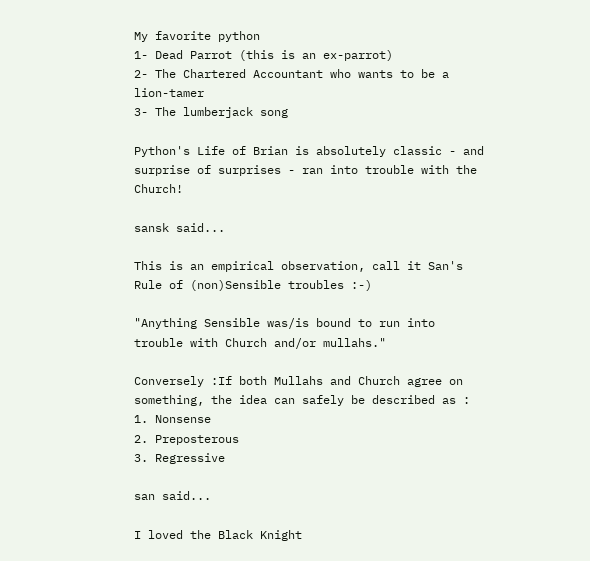My favorite python
1- Dead Parrot (this is an ex-parrot)
2- The Chartered Accountant who wants to be a lion-tamer
3- The lumberjack song

Python's Life of Brian is absolutely classic - and surprise of surprises - ran into trouble with the Church!

sansk said...

This is an empirical observation, call it San's Rule of (non)Sensible troubles :-)

"Anything Sensible was/is bound to run into trouble with Church and/or mullahs."

Conversely :If both Mullahs and Church agree on something, the idea can safely be described as :
1. Nonsense
2. Preposterous
3. Regressive

san said...

I loved the Black Knight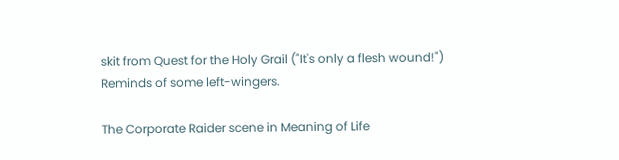skit from Quest for the Holy Grail ("It's only a flesh wound!") Reminds of some left-wingers.

The Corporate Raider scene in Meaning of Life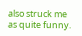also struck me as quite funny.